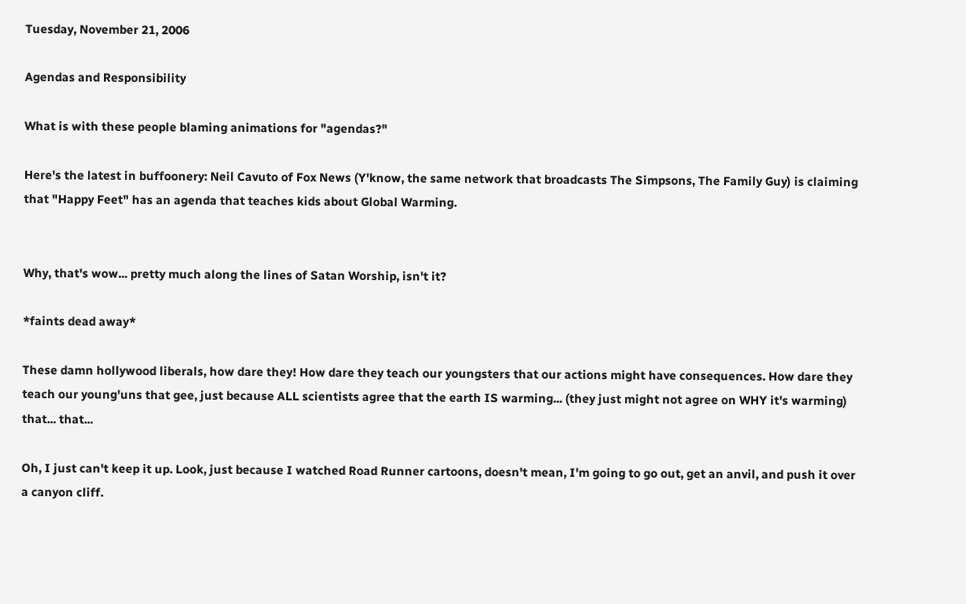Tuesday, November 21, 2006

Agendas and Responsibility

What is with these people blaming animations for "agendas?"

Here's the latest in buffoonery: Neil Cavuto of Fox News (Y'know, the same network that broadcasts The Simpsons, The Family Guy) is claiming that "Happy Feet" has an agenda that teaches kids about Global Warming.


Why, that's wow... pretty much along the lines of Satan Worship, isn't it?

*faints dead away*

These damn hollywood liberals, how dare they! How dare they teach our youngsters that our actions might have consequences. How dare they teach our young'uns that gee, just because ALL scientists agree that the earth IS warming... (they just might not agree on WHY it's warming) that... that...

Oh, I just can't keep it up. Look, just because I watched Road Runner cartoons, doesn't mean, I'm going to go out, get an anvil, and push it over a canyon cliff.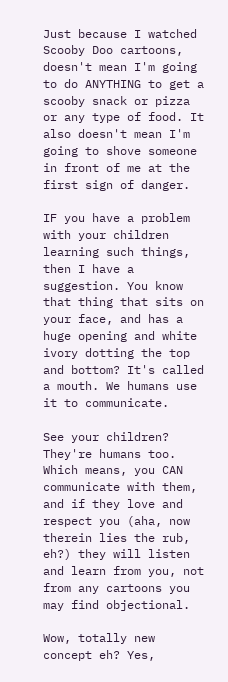Just because I watched Scooby Doo cartoons, doesn't mean I'm going to do ANYTHING to get a scooby snack or pizza or any type of food. It also doesn't mean I'm going to shove someone in front of me at the first sign of danger.

IF you have a problem with your children learning such things, then I have a suggestion. You know that thing that sits on your face, and has a huge opening and white ivory dotting the top and bottom? It's called a mouth. We humans use it to communicate.

See your children? They're humans too. Which means, you CAN communicate with them, and if they love and respect you (aha, now therein lies the rub, eh?) they will listen and learn from you, not from any cartoons you may find objectional.

Wow, totally new concept eh? Yes,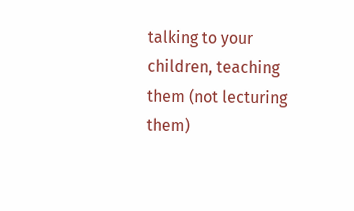talking to your children, teaching them (not lecturing them)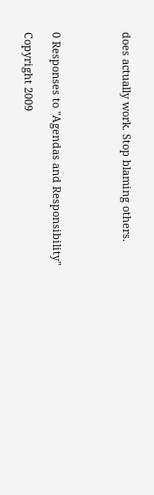does actually work. Stop blaming others.




0 Responses to "Agendas and Responsibility"

Copyright 2009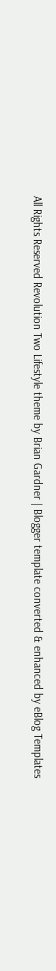All Rights Reserved Revolution Two Lifestyle theme by Brian Gardner | Blogger template converted & enhanced by eBlog Templates